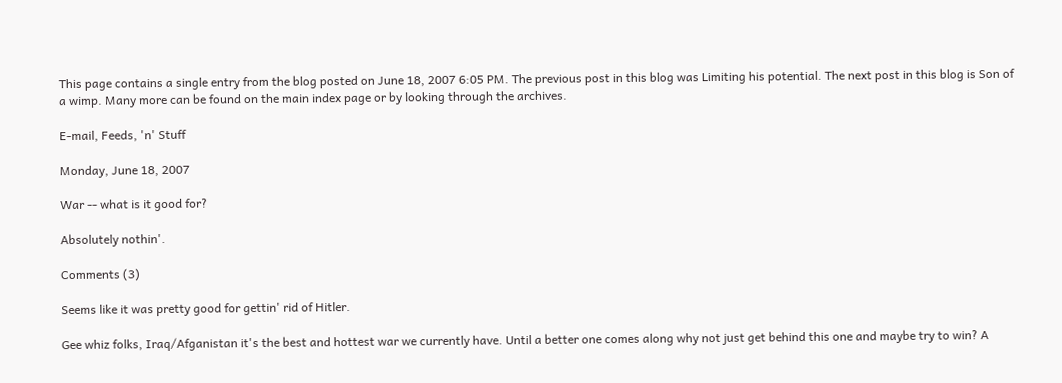This page contains a single entry from the blog posted on June 18, 2007 6:05 PM. The previous post in this blog was Limiting his potential. The next post in this blog is Son of a wimp. Many more can be found on the main index page or by looking through the archives.

E-mail, Feeds, 'n' Stuff

Monday, June 18, 2007

War -- what is it good for?

Absolutely nothin'.

Comments (3)

Seems like it was pretty good for gettin' rid of Hitler.

Gee whiz folks, Iraq/Afganistan it's the best and hottest war we currently have. Until a better one comes along why not just get behind this one and maybe try to win? A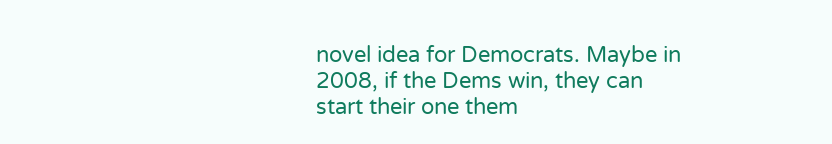novel idea for Democrats. Maybe in 2008, if the Dems win, they can start their one them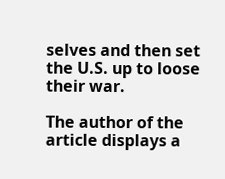selves and then set the U.S. up to loose their war.

The author of the article displays a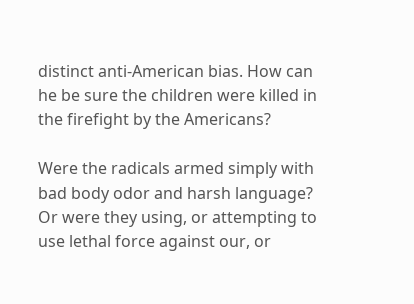distinct anti-American bias. How can he be sure the children were killed in the firefight by the Americans?

Were the radicals armed simply with bad body odor and harsh language? Or were they using, or attempting to use lethal force against our, or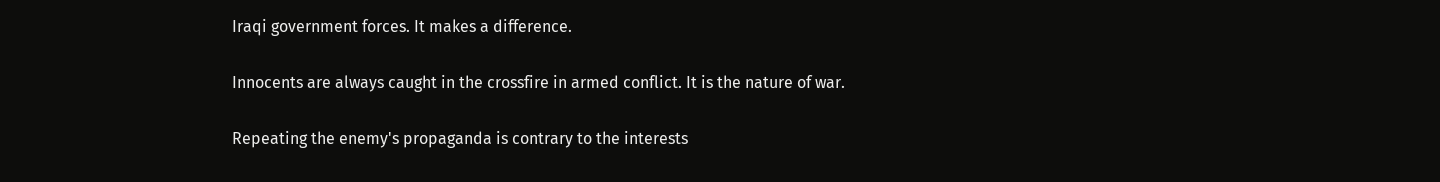Iraqi government forces. It makes a difference.

Innocents are always caught in the crossfire in armed conflict. It is the nature of war.

Repeating the enemy's propaganda is contrary to the interests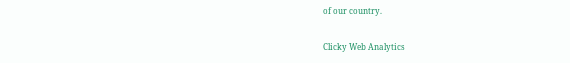of our country.

Clicky Web Analytics